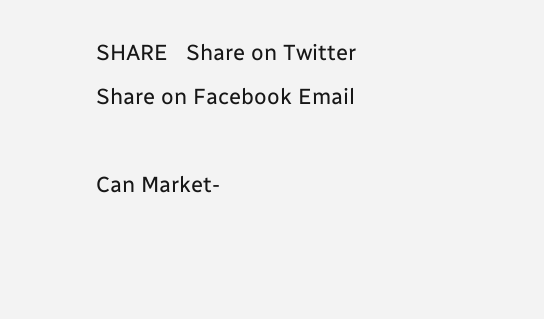SHARE   Share on Twitter Share on Facebook Email

Can Market-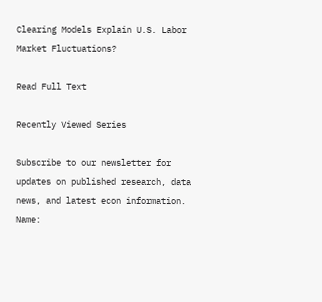Clearing Models Explain U.S. Labor Market Fluctuations?

Read Full Text

Recently Viewed Series

Subscribe to our newsletter for updates on published research, data news, and latest econ information.
Name: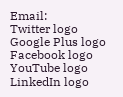Email:
Twitter logo Google Plus logo Facebook logo YouTube logo LinkedIn logo